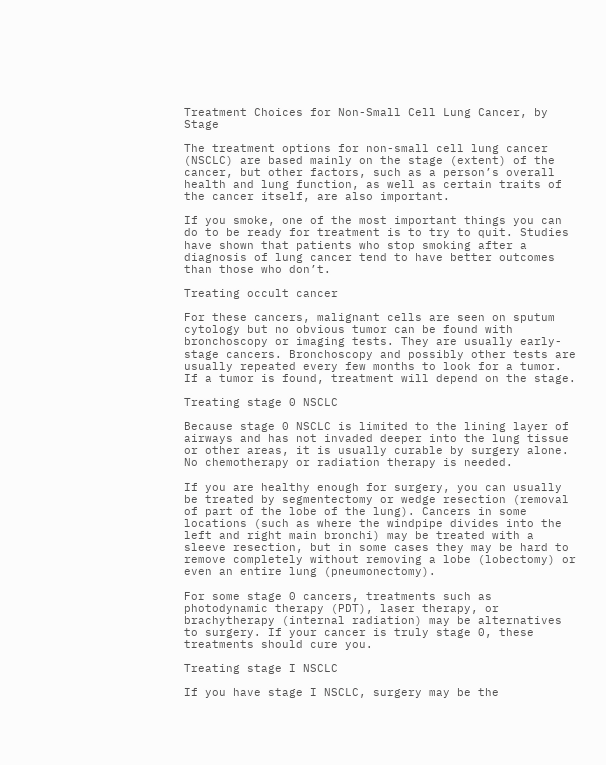Treatment Choices for Non-Small Cell Lung Cancer, by Stage

The treatment options for non-small cell lung cancer (NSCLC) are based mainly on the stage (extent) of the cancer, but other factors, such as a person’s overall health and lung function, as well as certain traits of the cancer itself, are also important.

If you smoke, one of the most important things you can do to be ready for treatment is to try to quit. Studies have shown that patients who stop smoking after a diagnosis of lung cancer tend to have better outcomes than those who don’t.

Treating occult cancer

For these cancers, malignant cells are seen on sputum cytology but no obvious tumor can be found with bronchoscopy or imaging tests. They are usually early-stage cancers. Bronchoscopy and possibly other tests are usually repeated every few months to look for a tumor. If a tumor is found, treatment will depend on the stage.

Treating stage 0 NSCLC

Because stage 0 NSCLC is limited to the lining layer of airways and has not invaded deeper into the lung tissue or other areas, it is usually curable by surgery alone. No chemotherapy or radiation therapy is needed.

If you are healthy enough for surgery, you can usually be treated by segmentectomy or wedge resection (removal of part of the lobe of the lung). Cancers in some locations (such as where the windpipe divides into the left and right main bronchi) may be treated with a sleeve resection, but in some cases they may be hard to remove completely without removing a lobe (lobectomy) or even an entire lung (pneumonectomy).

For some stage 0 cancers, treatments such as photodynamic therapy (PDT), laser therapy, or brachytherapy (internal radiation) may be alternatives to surgery. If your cancer is truly stage 0, these treatments should cure you.

Treating stage I NSCLC

If you have stage I NSCLC, surgery may be the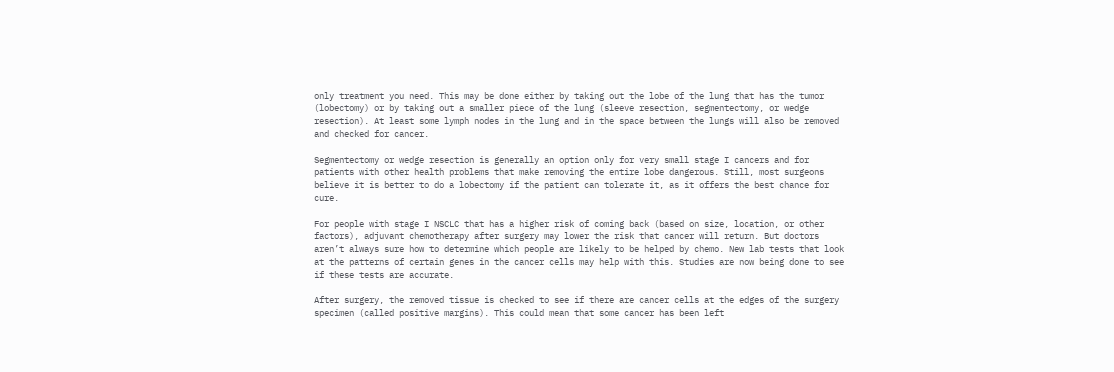only treatment you need. This may be done either by taking out the lobe of the lung that has the tumor (lobectomy) or by taking out a smaller piece of the lung (sleeve resection, segmentectomy, or wedge resection). At least some lymph nodes in the lung and in the space between the lungs will also be removed and checked for cancer.

Segmentectomy or wedge resection is generally an option only for very small stage I cancers and for patients with other health problems that make removing the entire lobe dangerous. Still, most surgeons believe it is better to do a lobectomy if the patient can tolerate it, as it offers the best chance for cure.

For people with stage I NSCLC that has a higher risk of coming back (based on size, location, or other factors), adjuvant chemotherapy after surgery may lower the risk that cancer will return. But doctors aren’t always sure how to determine which people are likely to be helped by chemo. New lab tests that look at the patterns of certain genes in the cancer cells may help with this. Studies are now being done to see if these tests are accurate.

After surgery, the removed tissue is checked to see if there are cancer cells at the edges of the surgery specimen (called positive margins). This could mean that some cancer has been left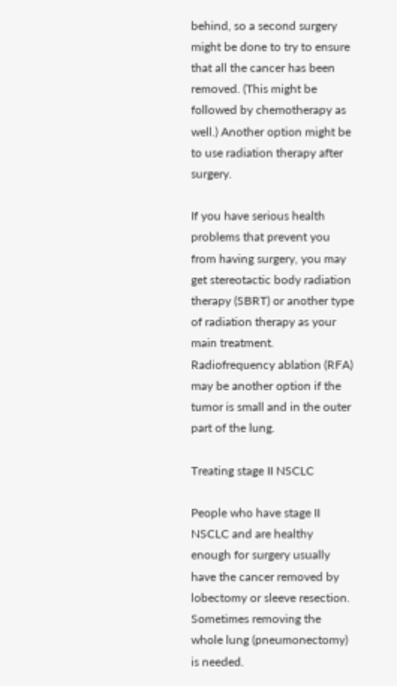behind, so a second surgery might be done to try to ensure that all the cancer has been removed. (This might be followed by chemotherapy as well.) Another option might be to use radiation therapy after surgery.

If you have serious health problems that prevent you from having surgery, you may get stereotactic body radiation therapy (SBRT) or another type of radiation therapy as your main treatment. Radiofrequency ablation (RFA) may be another option if the tumor is small and in the outer part of the lung.

Treating stage II NSCLC

People who have stage II NSCLC and are healthy enough for surgery usually have the cancer removed by lobectomy or sleeve resection. Sometimes removing the whole lung (pneumonectomy) is needed.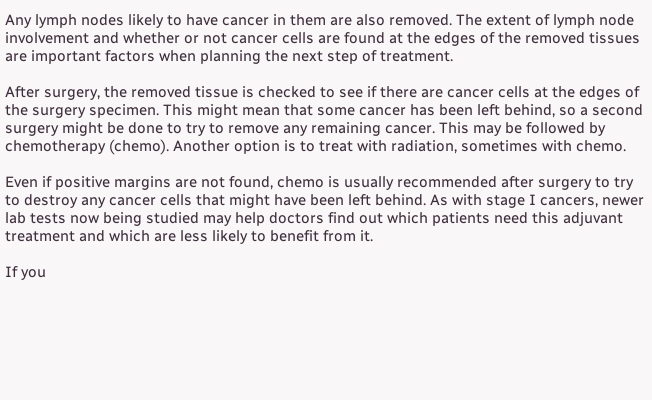Any lymph nodes likely to have cancer in them are also removed. The extent of lymph node involvement and whether or not cancer cells are found at the edges of the removed tissues are important factors when planning the next step of treatment.

After surgery, the removed tissue is checked to see if there are cancer cells at the edges of the surgery specimen. This might mean that some cancer has been left behind, so a second surgery might be done to try to remove any remaining cancer. This may be followed by chemotherapy (chemo). Another option is to treat with radiation, sometimes with chemo.

Even if positive margins are not found, chemo is usually recommended after surgery to try to destroy any cancer cells that might have been left behind. As with stage I cancers, newer lab tests now being studied may help doctors find out which patients need this adjuvant treatment and which are less likely to benefit from it.

If you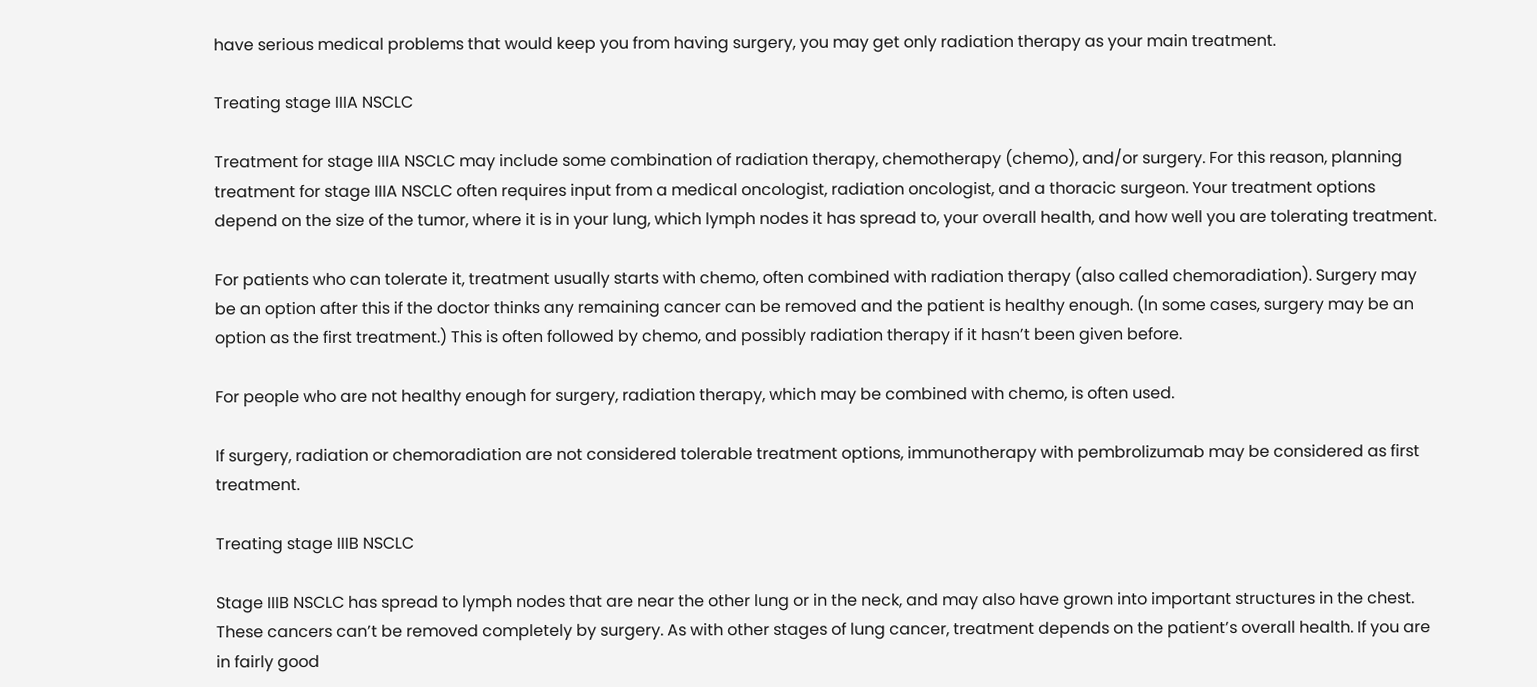have serious medical problems that would keep you from having surgery, you may get only radiation therapy as your main treatment.

Treating stage IIIA NSCLC

Treatment for stage IIIA NSCLC may include some combination of radiation therapy, chemotherapy (chemo), and/or surgery. For this reason, planning treatment for stage IIIA NSCLC often requires input from a medical oncologist, radiation oncologist, and a thoracic surgeon. Your treatment options depend on the size of the tumor, where it is in your lung, which lymph nodes it has spread to, your overall health, and how well you are tolerating treatment.

For patients who can tolerate it, treatment usually starts with chemo, often combined with radiation therapy (also called chemoradiation). Surgery may be an option after this if the doctor thinks any remaining cancer can be removed and the patient is healthy enough. (In some cases, surgery may be an option as the first treatment.) This is often followed by chemo, and possibly radiation therapy if it hasn’t been given before.

For people who are not healthy enough for surgery, radiation therapy, which may be combined with chemo, is often used.

If surgery, radiation or chemoradiation are not considered tolerable treatment options, immunotherapy with pembrolizumab may be considered as first treatment.

Treating stage IIIB NSCLC

Stage IIIB NSCLC has spread to lymph nodes that are near the other lung or in the neck, and may also have grown into important structures in the chest. These cancers can’t be removed completely by surgery. As with other stages of lung cancer, treatment depends on the patient’s overall health. If you are in fairly good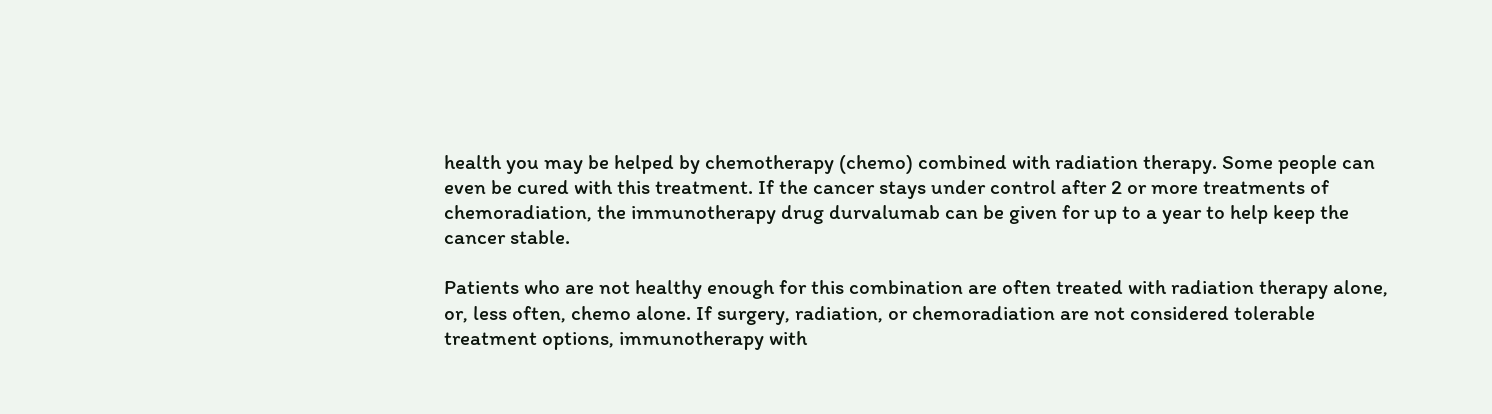health you may be helped by chemotherapy (chemo) combined with radiation therapy. Some people can even be cured with this treatment. If the cancer stays under control after 2 or more treatments of chemoradiation, the immunotherapy drug durvalumab can be given for up to a year to help keep the cancer stable.

Patients who are not healthy enough for this combination are often treated with radiation therapy alone, or, less often, chemo alone. If surgery, radiation, or chemoradiation are not considered tolerable treatment options, immunotherapy with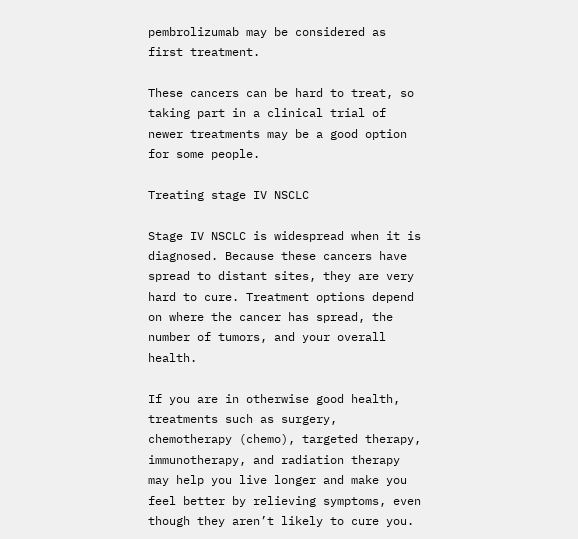pembrolizumab may be considered as first treatment.

These cancers can be hard to treat, so taking part in a clinical trial of newer treatments may be a good option for some people.

Treating stage IV NSCLC

Stage IV NSCLC is widespread when it is diagnosed. Because these cancers have spread to distant sites, they are very hard to cure. Treatment options depend on where the cancer has spread, the number of tumors, and your overall health.

If you are in otherwise good health, treatments such as surgery, chemotherapy (chemo), targeted therapy, immunotherapy, and radiation therapy may help you live longer and make you feel better by relieving symptoms, even though they aren’t likely to cure you.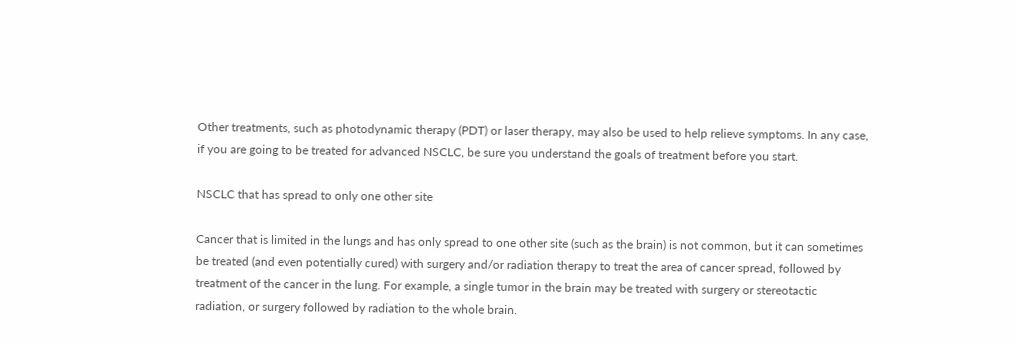Other treatments, such as photodynamic therapy (PDT) or laser therapy, may also be used to help relieve symptoms. In any case, if you are going to be treated for advanced NSCLC, be sure you understand the goals of treatment before you start.

NSCLC that has spread to only one other site

Cancer that is limited in the lungs and has only spread to one other site (such as the brain) is not common, but it can sometimes be treated (and even potentially cured) with surgery and/or radiation therapy to treat the area of cancer spread, followed by treatment of the cancer in the lung. For example, a single tumor in the brain may be treated with surgery or stereotactic radiation, or surgery followed by radiation to the whole brain.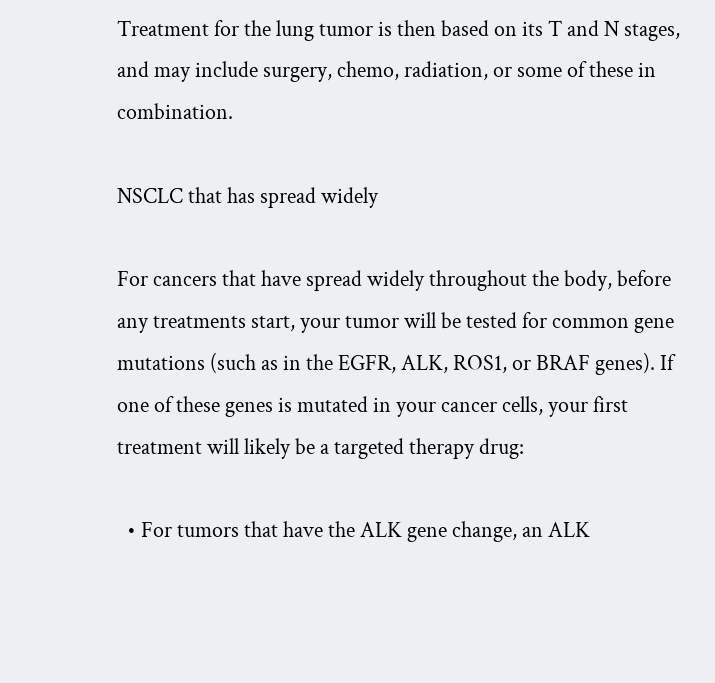Treatment for the lung tumor is then based on its T and N stages, and may include surgery, chemo, radiation, or some of these in combination.

NSCLC that has spread widely

For cancers that have spread widely throughout the body, before any treatments start, your tumor will be tested for common gene mutations (such as in the EGFR, ALK, ROS1, or BRAF genes). If one of these genes is mutated in your cancer cells, your first treatment will likely be a targeted therapy drug:

  • For tumors that have the ALK gene change, an ALK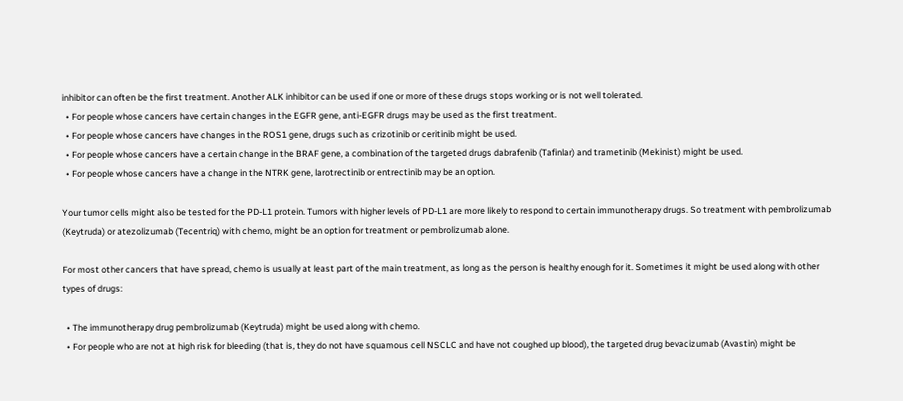inhibitor can often be the first treatment. Another ALK inhibitor can be used if one or more of these drugs stops working or is not well tolerated.
  • For people whose cancers have certain changes in the EGFR gene, anti-EGFR drugs may be used as the first treatment.
  • For people whose cancers have changes in the ROS1 gene, drugs such as crizotinib or ceritinib might be used.
  • For people whose cancers have a certain change in the BRAF gene, a combination of the targeted drugs dabrafenib (Tafinlar) and trametinib (Mekinist) might be used.
  • For people whose cancers have a change in the NTRK gene, larotrectinib or entrectinib may be an option.

Your tumor cells might also be tested for the PD-L1 protein. Tumors with higher levels of PD-L1 are more likely to respond to certain immunotherapy drugs. So treatment with pembrolizumab (Keytruda) or atezolizumab (Tecentriq) with chemo, might be an option for treatment or pembrolizumab alone.

For most other cancers that have spread, chemo is usually at least part of the main treatment, as long as the person is healthy enough for it. Sometimes it might be used along with other types of drugs:

  • The immunotherapy drug pembrolizumab (Keytruda) might be used along with chemo.
  • For people who are not at high risk for bleeding (that is, they do not have squamous cell NSCLC and have not coughed up blood), the targeted drug bevacizumab (Avastin) might be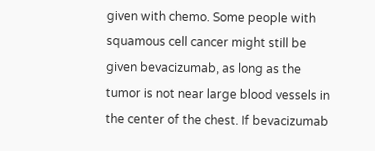given with chemo. Some people with squamous cell cancer might still be given bevacizumab, as long as the tumor is not near large blood vessels in the center of the chest. If bevacizumab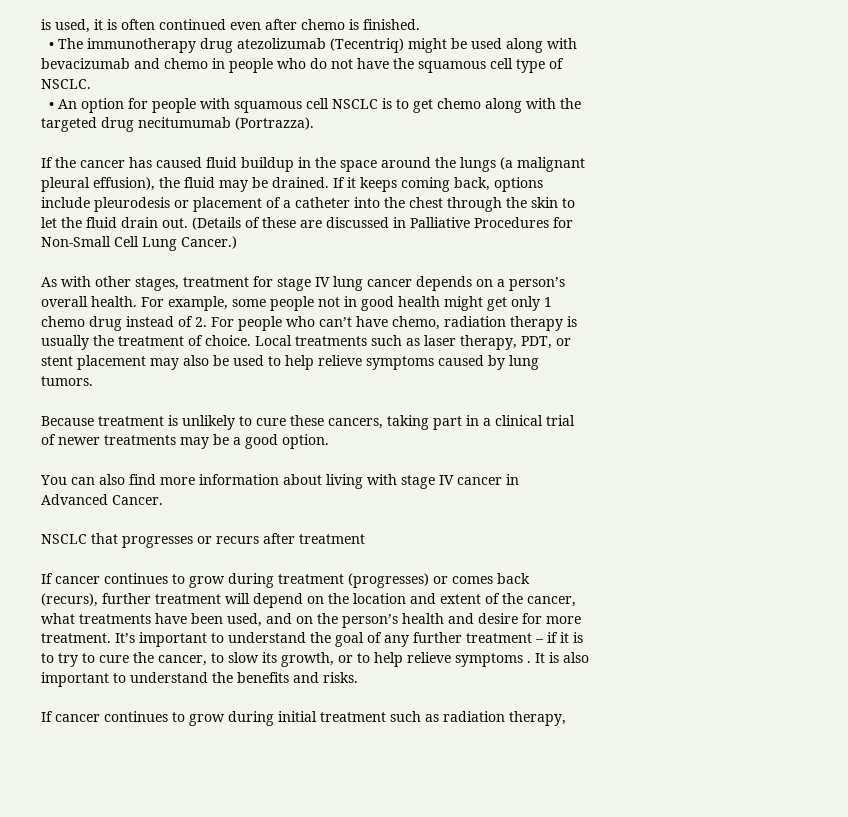is used, it is often continued even after chemo is finished.
  • The immunotherapy drug atezolizumab (Tecentriq) might be used along with bevacizumab and chemo in people who do not have the squamous cell type of NSCLC.
  • An option for people with squamous cell NSCLC is to get chemo along with the targeted drug necitumumab (Portrazza).

If the cancer has caused fluid buildup in the space around the lungs (a malignant pleural effusion), the fluid may be drained. If it keeps coming back, options include pleurodesis or placement of a catheter into the chest through the skin to let the fluid drain out. (Details of these are discussed in Palliative Procedures for Non-Small Cell Lung Cancer.)

As with other stages, treatment for stage IV lung cancer depends on a person’s overall health. For example, some people not in good health might get only 1 chemo drug instead of 2. For people who can’t have chemo, radiation therapy is usually the treatment of choice. Local treatments such as laser therapy, PDT, or stent placement may also be used to help relieve symptoms caused by lung tumors.

Because treatment is unlikely to cure these cancers, taking part in a clinical trial of newer treatments may be a good option.

You can also find more information about living with stage IV cancer in Advanced Cancer.

NSCLC that progresses or recurs after treatment

If cancer continues to grow during treatment (progresses) or comes back (recurs), further treatment will depend on the location and extent of the cancer, what treatments have been used, and on the person’s health and desire for more treatment. It’s important to understand the goal of any further treatment – if it is to try to cure the cancer, to slow its growth, or to help relieve symptoms . It is also important to understand the benefits and risks.

If cancer continues to grow during initial treatment such as radiation therapy,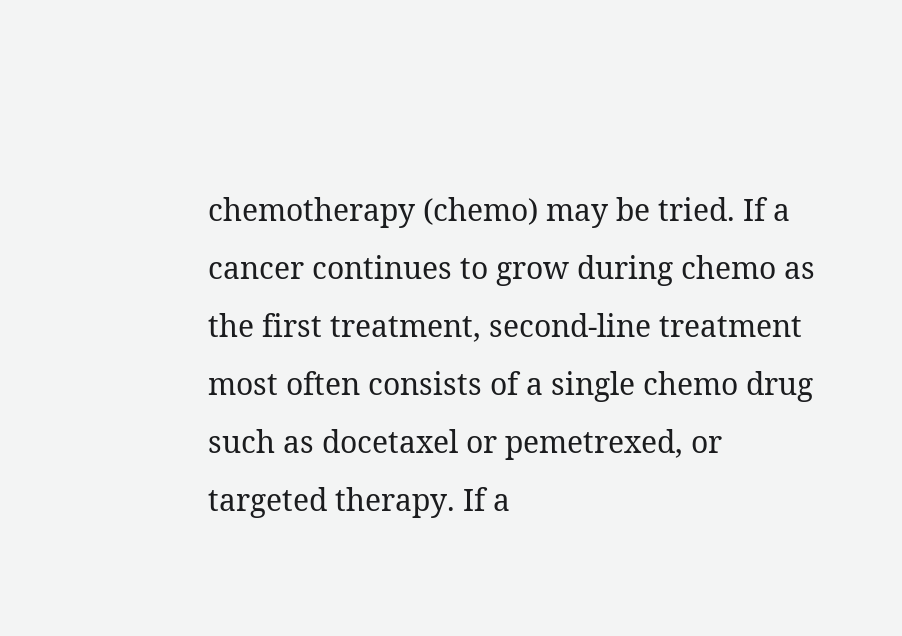chemotherapy (chemo) may be tried. If a cancer continues to grow during chemo as the first treatment, second-line treatment most often consists of a single chemo drug such as docetaxel or pemetrexed, or targeted therapy. If a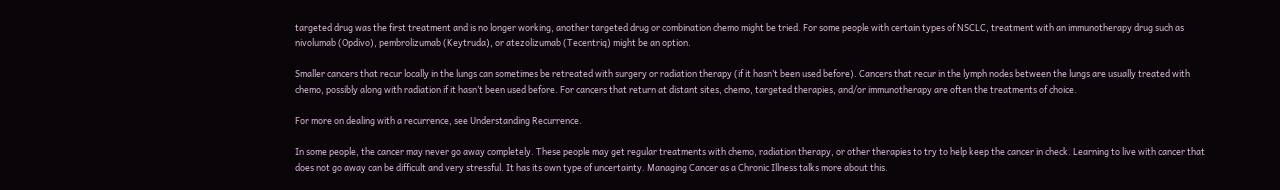targeted drug was the first treatment and is no longer working, another targeted drug or combination chemo might be tried. For some people with certain types of NSCLC, treatment with an immunotherapy drug such as nivolumab (Opdivo), pembrolizumab (Keytruda), or atezolizumab (Tecentriq) might be an option.

Smaller cancers that recur locally in the lungs can sometimes be retreated with surgery or radiation therapy (if it hasn’t been used before). Cancers that recur in the lymph nodes between the lungs are usually treated with chemo, possibly along with radiation if it hasn’t been used before. For cancers that return at distant sites, chemo, targeted therapies, and/or immunotherapy are often the treatments of choice.

For more on dealing with a recurrence, see Understanding Recurrence.

In some people, the cancer may never go away completely. These people may get regular treatments with chemo, radiation therapy, or other therapies to try to help keep the cancer in check. Learning to live with cancer that does not go away can be difficult and very stressful. It has its own type of uncertainty. Managing Cancer as a Chronic Illness talks more about this.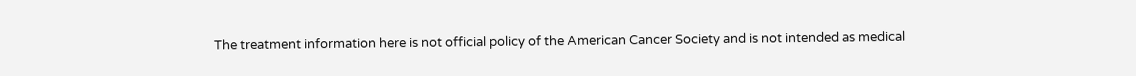The treatment information here is not official policy of the American Cancer Society and is not intended as medical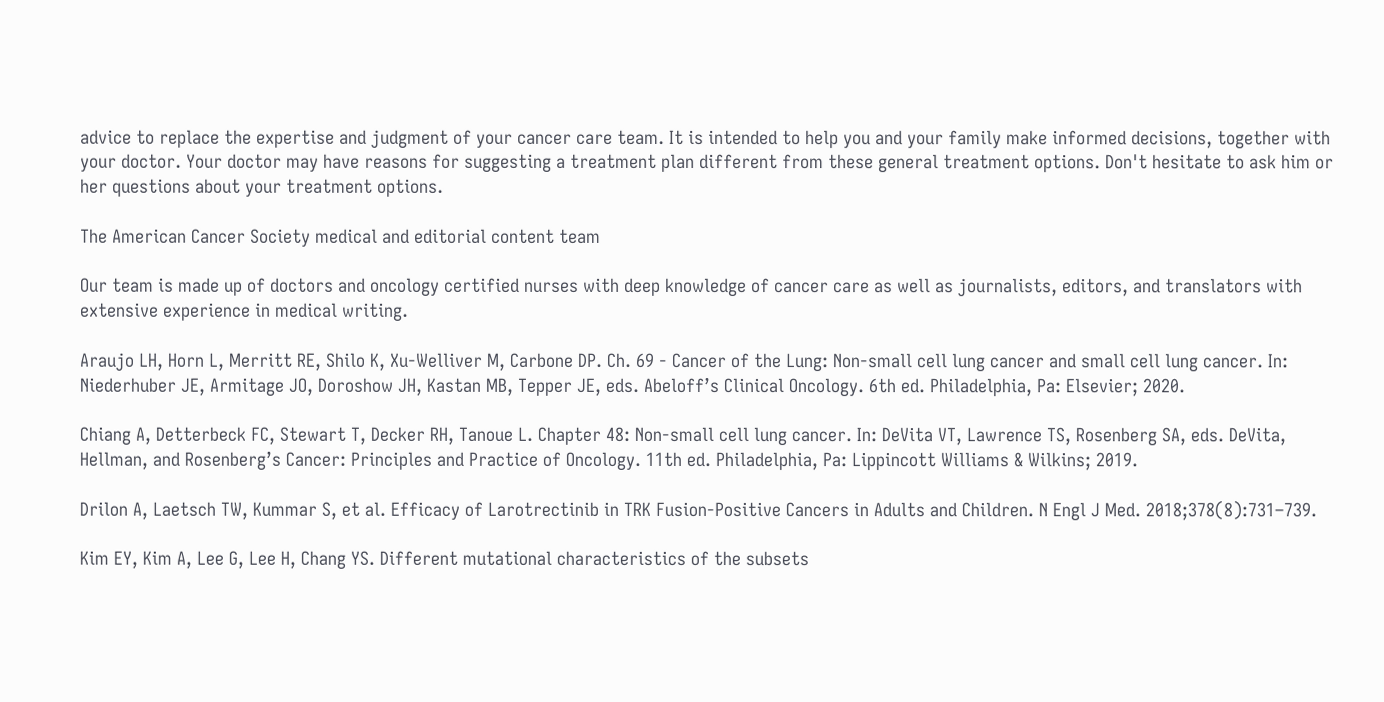advice to replace the expertise and judgment of your cancer care team. It is intended to help you and your family make informed decisions, together with your doctor. Your doctor may have reasons for suggesting a treatment plan different from these general treatment options. Don't hesitate to ask him or her questions about your treatment options.

The American Cancer Society medical and editorial content team

Our team is made up of doctors and oncology certified nurses with deep knowledge of cancer care as well as journalists, editors, and translators with extensive experience in medical writing.

Araujo LH, Horn L, Merritt RE, Shilo K, Xu-Welliver M, Carbone DP. Ch. 69 - Cancer of the Lung: Non-small cell lung cancer and small cell lung cancer. In: Niederhuber JE, Armitage JO, Doroshow JH, Kastan MB, Tepper JE, eds. Abeloff’s Clinical Oncology. 6th ed. Philadelphia, Pa: Elsevier; 2020.

Chiang A, Detterbeck FC, Stewart T, Decker RH, Tanoue L. Chapter 48: Non-small cell lung cancer. In: DeVita VT, Lawrence TS, Rosenberg SA, eds. DeVita, Hellman, and Rosenberg’s Cancer: Principles and Practice of Oncology. 11th ed. Philadelphia, Pa: Lippincott Williams & Wilkins; 2019.

Drilon A, Laetsch TW, Kummar S, et al. Efficacy of Larotrectinib in TRK Fusion-Positive Cancers in Adults and Children. N Engl J Med. 2018;378(8):731–739.

Kim EY, Kim A, Lee G, Lee H, Chang YS. Different mutational characteristics of the subsets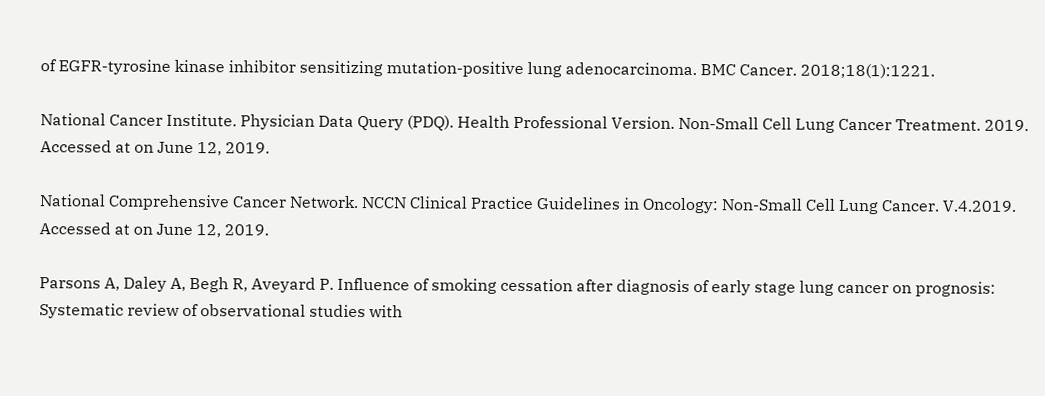of EGFR-tyrosine kinase inhibitor sensitizing mutation-positive lung adenocarcinoma. BMC Cancer. 2018;18(1):1221.

National Cancer Institute. Physician Data Query (PDQ). Health Professional Version. Non-Small Cell Lung Cancer Treatment. 2019. Accessed at on June 12, 2019.

National Comprehensive Cancer Network. NCCN Clinical Practice Guidelines in Oncology: Non-Small Cell Lung Cancer. V.4.2019. Accessed at on June 12, 2019.

Parsons A, Daley A, Begh R, Aveyard P. Influence of smoking cessation after diagnosis of early stage lung cancer on prognosis: Systematic review of observational studies with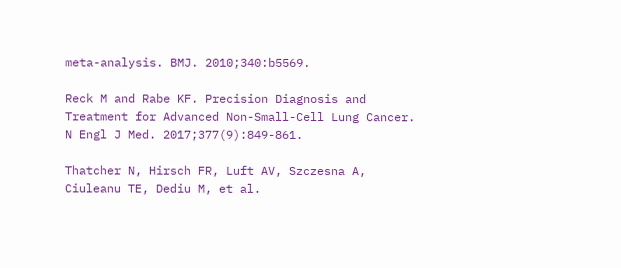meta-analysis. BMJ. 2010;340:b5569.

Reck M and Rabe KF. Precision Diagnosis and Treatment for Advanced Non-Small-Cell Lung Cancer. N Engl J Med. 2017;377(9):849-861.

Thatcher N, Hirsch FR, Luft AV, Szczesna A, Ciuleanu TE, Dediu M, et al.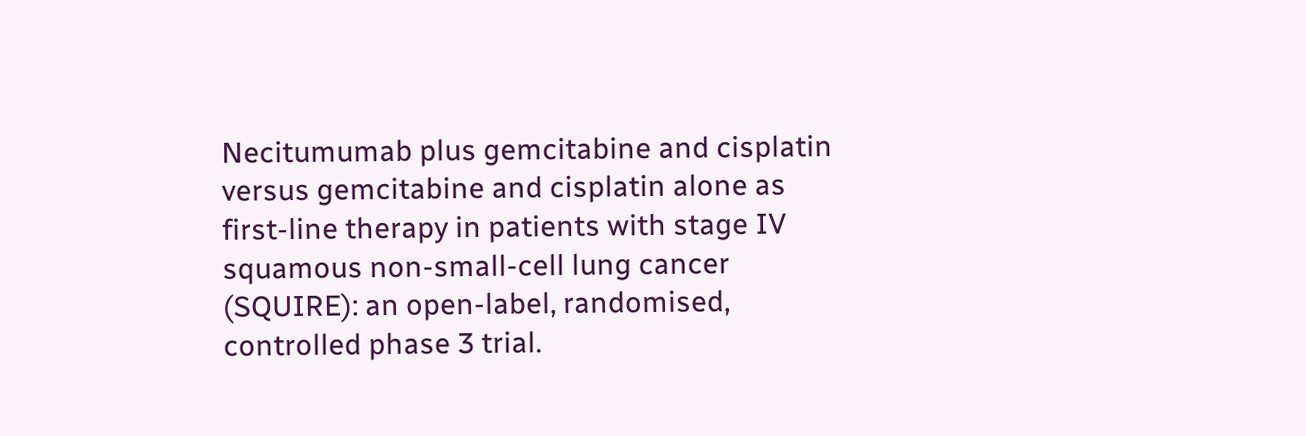Necitumumab plus gemcitabine and cisplatin versus gemcitabine and cisplatin alone as first-line therapy in patients with stage IV squamous non-small-cell lung cancer (SQUIRE): an open-label, randomised, controlled phase 3 trial.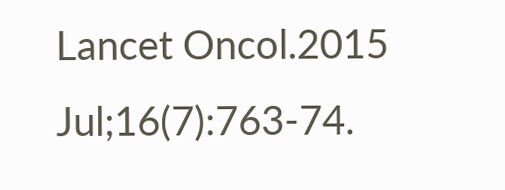Lancet Oncol.2015 Jul;16(7):763-74.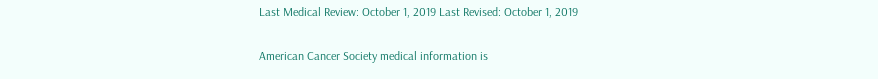Last Medical Review: October 1, 2019 Last Revised: October 1, 2019

American Cancer Society medical information is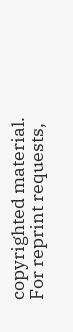copyrighted material. For reprint requests,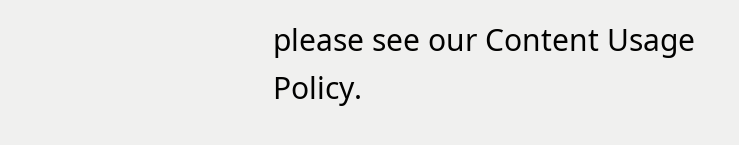please see our Content Usage Policy.